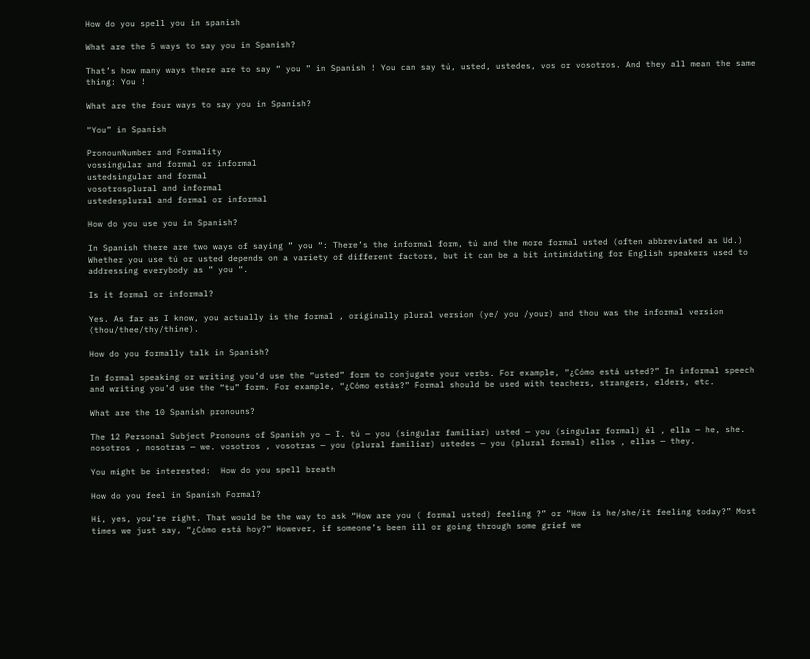How do you spell you in spanish

What are the 5 ways to say you in Spanish?

That’s how many ways there are to say “ you ” in Spanish ! You can say tú, usted, ustedes, vos or vosotros. And they all mean the same thing: You !

What are the four ways to say you in Spanish?

“You” in Spanish

PronounNumber and Formality
vossingular and formal or informal
ustedsingular and formal
vosotrosplural and informal
ustedesplural and formal or informal

How do you use you in Spanish?

In Spanish there are two ways of saying ” you “: There’s the informal form, tú and the more formal usted (often abbreviated as Ud.) Whether you use tú or usted depends on a variety of different factors, but it can be a bit intimidating for English speakers used to addressing everybody as ” you “.

Is it formal or informal?

Yes. As far as I know, you actually is the formal , originally plural version (ye/ you /your) and thou was the informal version (thou/thee/thy/thine).

How do you formally talk in Spanish?

In formal speaking or writing you’d use the “usted” form to conjugate your verbs. For example, “¿Cómo está usted?” In informal speech and writing you’d use the “tu” form. For example, “¿Cómo estás?” Formal should be used with teachers, strangers, elders, etc.

What are the 10 Spanish pronouns?

The 12 Personal Subject Pronouns of Spanish yo — I. tú — you (singular familiar) usted — you (singular formal) él , ella — he, she. nosotros , nosotras — we. vosotros , vosotras — you (plural familiar) ustedes — you (plural formal) ellos , ellas — they.

You might be interested:  How do you spell breath

How do you feel in Spanish Formal?

Hi, yes, you’re right. That would be the way to ask “How are you ( formal usted) feeling ?” or “How is he/she/it feeling today?” Most times we just say, “¿Cómo está hoy?” However, if someone’s been ill or going through some grief we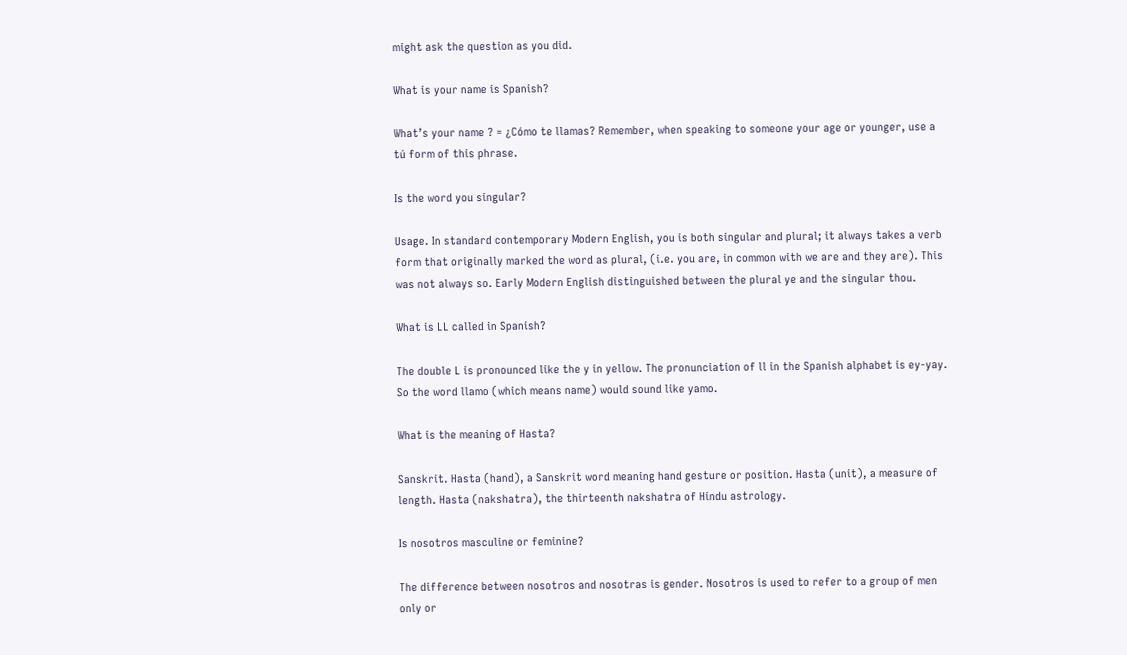might ask the question as you did.

What is your name is Spanish?

What’s your name ? = ¿Cómo te llamas? Remember, when speaking to someone your age or younger, use a tú form of this phrase.

Is the word you singular?

Usage. In standard contemporary Modern English, you is both singular and plural; it always takes a verb form that originally marked the word as plural, (i.e. you are, in common with we are and they are). This was not always so. Early Modern English distinguished between the plural ye and the singular thou.

What is LL called in Spanish?

The double L is pronounced like the y in yellow. The pronunciation of ll in the Spanish alphabet is ey-yay. So the word llamo (which means name) would sound like yamo.

What is the meaning of Hasta?

Sanskrit. Hasta (hand), a Sanskrit word meaning hand gesture or position. Hasta (unit), a measure of length. Hasta (nakshatra), the thirteenth nakshatra of Hindu astrology.

Is nosotros masculine or feminine?

The difference between nosotros and nosotras is gender. Nosotros is used to refer to a group of men only or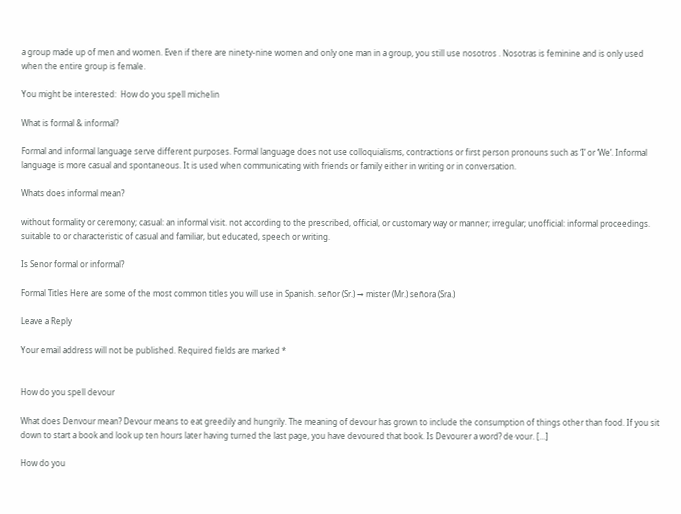a group made up of men and women. Even if there are ninety-nine women and only one man in a group, you still use nosotros . Nosotras is feminine and is only used when the entire group is female.

You might be interested:  How do you spell michelin

What is formal & informal?

Formal and informal language serve different purposes. Formal language does not use colloquialisms, contractions or first person pronouns such as ‘I’ or ‘We’. Informal language is more casual and spontaneous. It is used when communicating with friends or family either in writing or in conversation.

Whats does informal mean?

without formality or ceremony; casual: an informal visit. not according to the prescribed, official, or customary way or manner; irregular; unofficial: informal proceedings. suitable to or characteristic of casual and familiar, but educated, speech or writing.

Is Senor formal or informal?

Formal Titles Here are some of the most common titles you will use in Spanish. señor (Sr.) → mister (Mr.) señora (Sra.)

Leave a Reply

Your email address will not be published. Required fields are marked *


How do you spell devour

What does Denvour mean? Devour means to eat greedily and hungrily. The meaning of devour has grown to include the consumption of things other than food. If you sit down to start a book and look up ten hours later having turned the last page, you have devoured that book. Is Devourer a word? de·vour. […]

How do you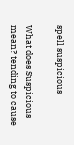spell suspicious

What does Suspicious mean? tending to cause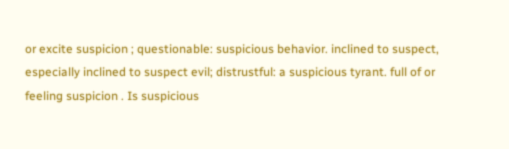or excite suspicion ; questionable: suspicious behavior. inclined to suspect, especially inclined to suspect evil; distrustful: a suspicious tyrant. full of or feeling suspicion . Is suspicious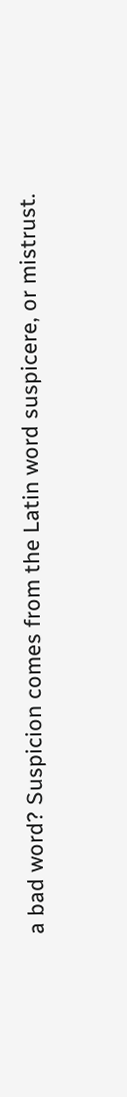a bad word? Suspicion comes from the Latin word suspicere, or mistrust.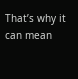That’s why it can mean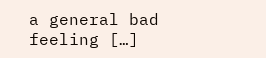a general bad feeling […]